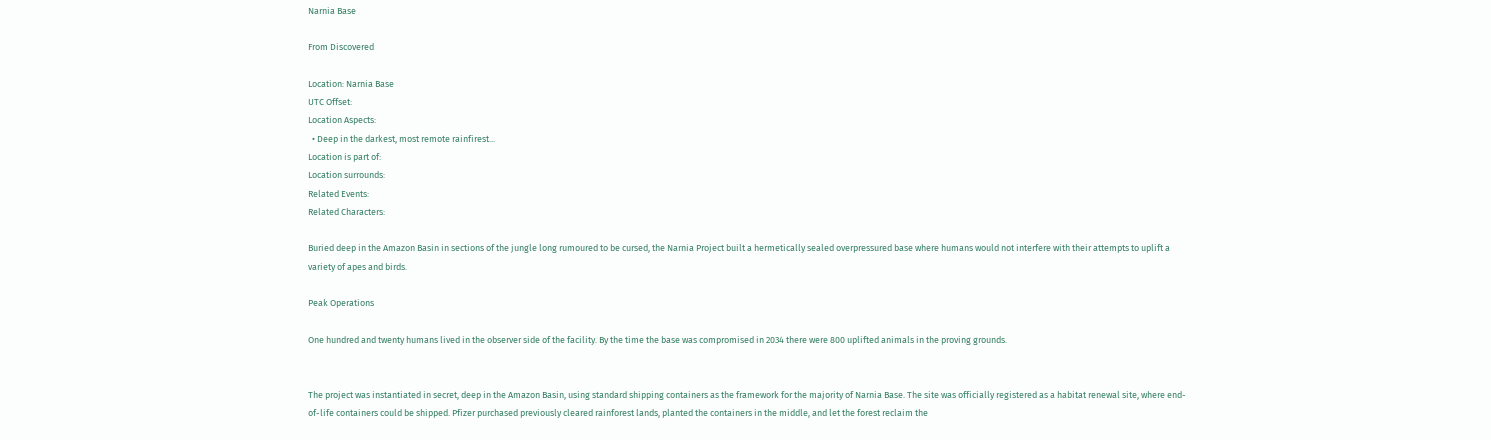Narnia Base

From Discovered

Location: Narnia Base
UTC Offset:
Location Aspects:
  • Deep in the darkest, most remote rainfirest...
Location is part of:
Location surrounds:
Related Events:
Related Characters:

Buried deep in the Amazon Basin in sections of the jungle long rumoured to be cursed, the Narnia Project built a hermetically sealed overpressured base where humans would not interfere with their attempts to uplift a variety of apes and birds.

Peak Operations

One hundred and twenty humans lived in the observer side of the facility. By the time the base was compromised in 2034 there were 800 uplifted animals in the proving grounds.


The project was instantiated in secret, deep in the Amazon Basin, using standard shipping containers as the framework for the majority of Narnia Base. The site was officially registered as a habitat renewal site, where end-of-life containers could be shipped. Pfizer purchased previously cleared rainforest lands, planted the containers in the middle, and let the forest reclaim the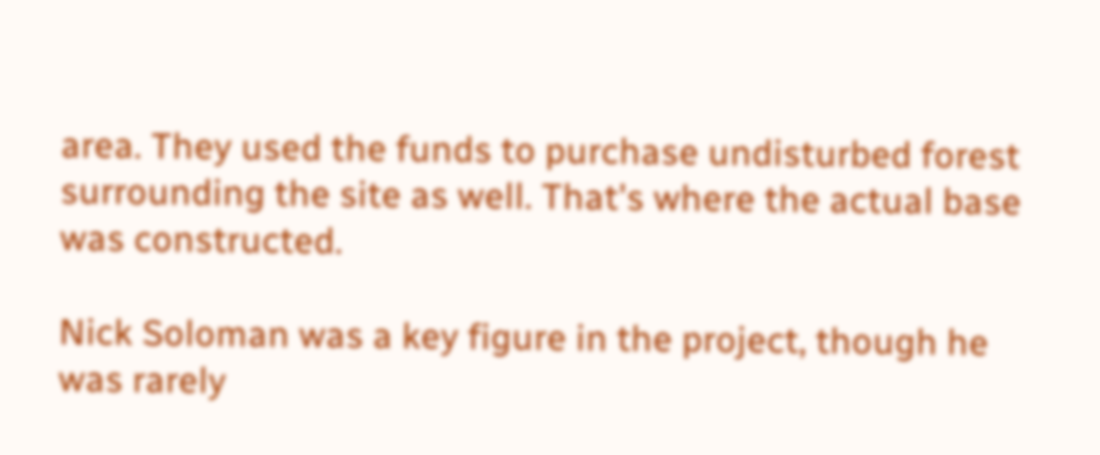area. They used the funds to purchase undisturbed forest surrounding the site as well. That's where the actual base was constructed.

Nick Soloman was a key figure in the project, though he was rarely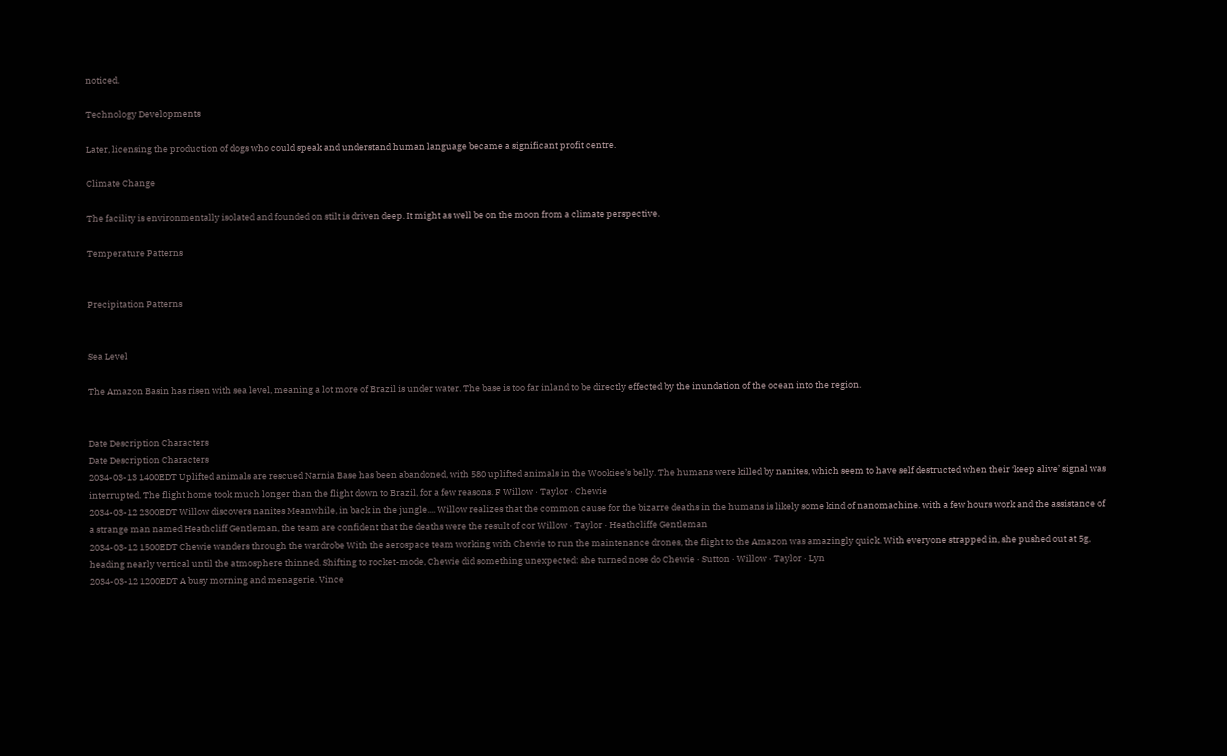noticed.

Technology Developments

Later, licensing the production of dogs who could speak and understand human language became a significant profit centre.

Climate Change

The facility is environmentally isolated and founded on stilt is driven deep. It might as well be on the moon from a climate perspective.

Temperature Patterns


Precipitation Patterns


Sea Level

The Amazon Basin has risen with sea level, meaning a lot more of Brazil is under water. The base is too far inland to be directly effected by the inundation of the ocean into the region.


Date Description Characters
Date Description Characters
2034-03-13 1400EDT Uplifted animals are rescued Narnia Base has been abandoned, with 580 uplifted animals in the Wookiee’s belly. The humans were killed by nanites, which seem to have self destructed when their ‘keep alive’ signal was interrupted. The flight home took much longer than the flight down to Brazil, for a few reasons. F Willow · Taylor · Chewie
2034-03-12 2300EDT Willow discovers nanites Meanwhile, in back in the jungle.... Willow realizes that the common cause for the bizarre deaths in the humans is likely some kind of nanomachine. with a few hours work and the assistance of a strange man named Heathcliff Gentleman, the team are confident that the deaths were the result of cor Willow · Taylor · Heathcliffe Gentleman
2034-03-12 1500EDT Chewie wanders through the wardrobe With the aerospace team working with Chewie to run the maintenance drones, the flight to the Amazon was amazingly quick. With everyone strapped in, she pushed out at 5g, heading nearly vertical until the atmosphere thinned. Shifting to rocket-mode, Chewie did something unexpected: she turned nose do Chewie · Sutton · Willow · Taylor · Lyn
2034-03-12 1200EDT A busy morning and menagerie. Vince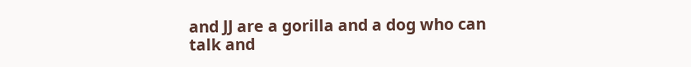and JJ are a gorilla and a dog who can talk and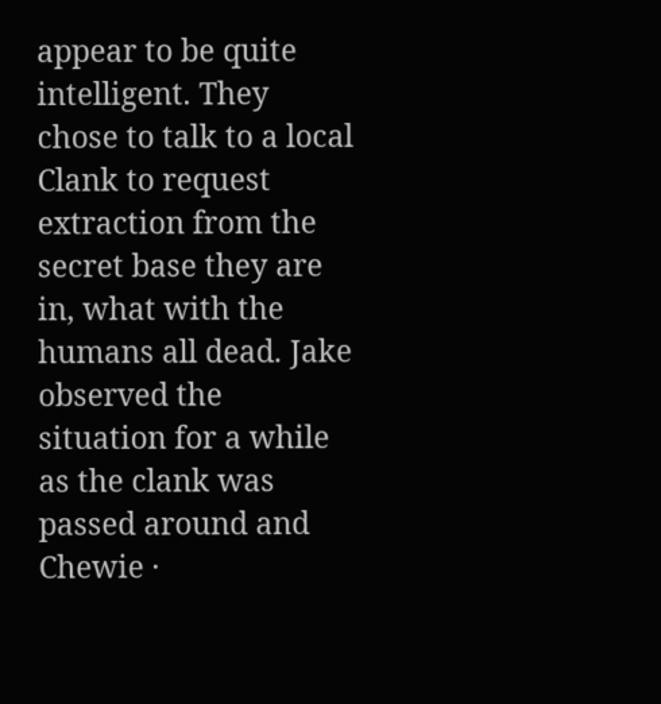appear to be quite intelligent. They chose to talk to a local Clank to request extraction from the secret base they are in, what with the humans all dead. Jake observed the situation for a while as the clank was passed around and Chewie ·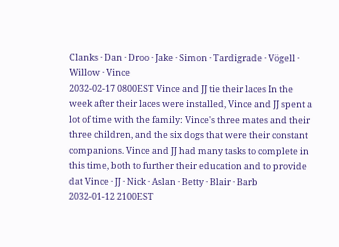Clanks · Dan · Droo · Jake · Simon · Tardigrade · Vögell · Willow · Vince
2032-02-17 0800EST Vince and JJ tie their laces In the week after their laces were installed, Vince and JJ spent a lot of time with the family: Vince's three mates and their three children, and the six dogs that were their constant companions. Vince and JJ had many tasks to complete in this time, both to further their education and to provide dat Vince · JJ · Nick · Aslan · Betty · Blair · Barb
2032-01-12 2100EST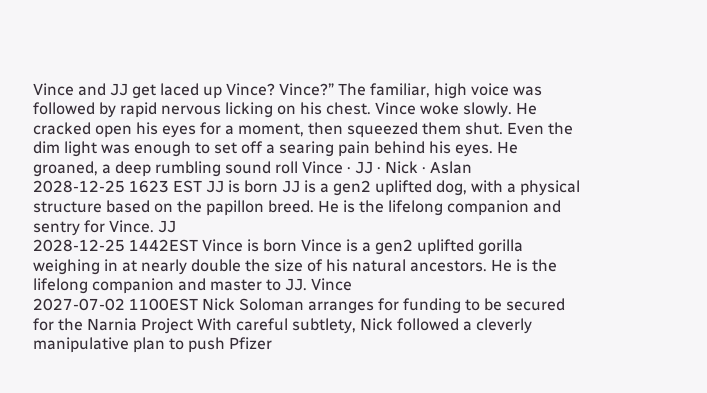Vince and JJ get laced up Vince? Vince?” The familiar, high voice was followed by rapid nervous licking on his chest. Vince woke slowly. He cracked open his eyes for a moment, then squeezed them shut. Even the dim light was enough to set off a searing pain behind his eyes. He groaned, a deep rumbling sound roll Vince · JJ · Nick · Aslan
2028-12-25 1623 EST JJ is born JJ is a gen2 uplifted dog, with a physical structure based on the papillon breed. He is the lifelong companion and sentry for Vince. JJ
2028-12-25 1442EST Vince is born Vince is a gen2 uplifted gorilla weighing in at nearly double the size of his natural ancestors. He is the lifelong companion and master to JJ. Vince
2027-07-02 1100EST Nick Soloman arranges for funding to be secured for the Narnia Project With careful subtlety, Nick followed a cleverly manipulative plan to push Pfizer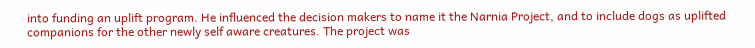into funding an uplift program. He influenced the decision makers to name it the Narnia Project, and to include dogs as uplifted companions for the other newly self aware creatures. The project was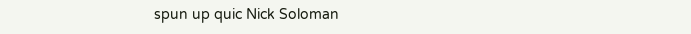spun up quic Nick Soloman